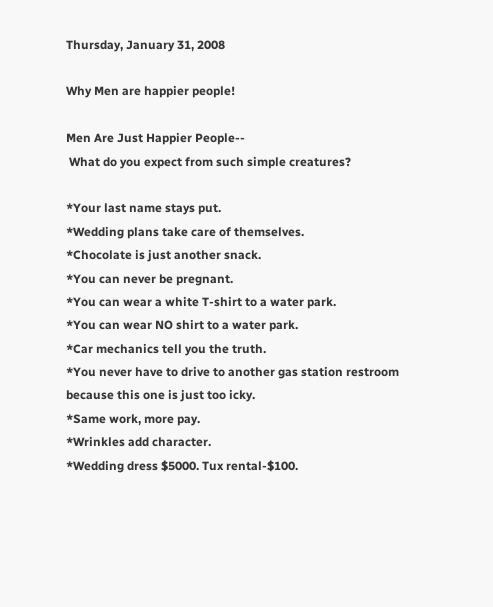Thursday, January 31, 2008

Why Men are happier people!

Men Are Just Happier People--
 What do you expect from such simple creatures?

*Your last name stays put.
*Wedding plans take care of themselves.
*Chocolate is just another snack.
*You can never be pregnant.
*You can wear a white T-shirt to a water park.
*You can wear NO shirt to a water park.
*Car mechanics tell you the truth.
*You never have to drive to another gas station restroom because this one is just too icky.
*Same work, more pay.
*Wrinkles add character.
*Wedding dress $5000. Tux rental-$100.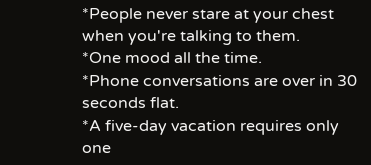*People never stare at your chest when you're talking to them.
*One mood all the time.
*Phone conversations are over in 30 seconds flat.
*A five-day vacation requires only one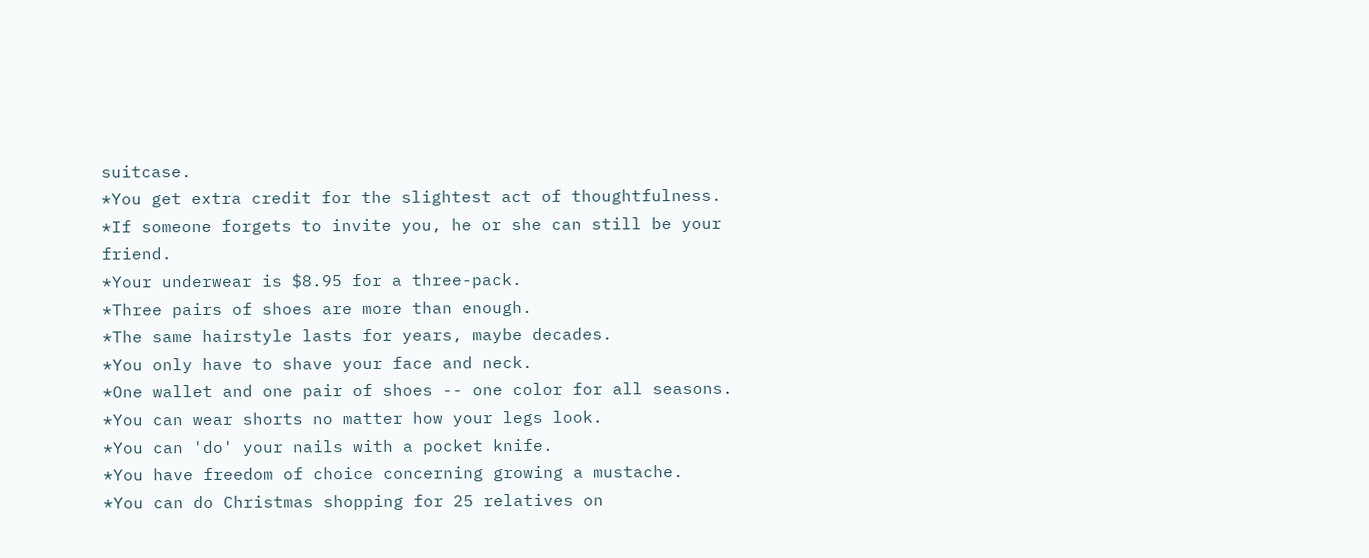suitcase.
*You get extra credit for the slightest act of thoughtfulness.
*If someone forgets to invite you, he or she can still be your friend.
*Your underwear is $8.95 for a three-pack.
*Three pairs of shoes are more than enough.
*The same hairstyle lasts for years, maybe decades.
*You only have to shave your face and neck.
*One wallet and one pair of shoes -- one color for all seasons.
*You can wear shorts no matter how your legs look.
*You can 'do' your nails with a pocket knife.
*You have freedom of choice concerning growing a mustache.
*You can do Christmas shopping for 25 relatives on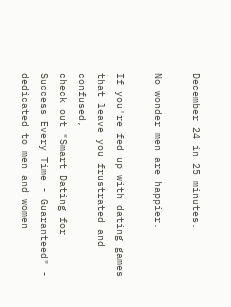December 24 in 25 minutes.

No wonder men are happier.

If you're fed up with dating games that leave you frustrated and confused,
check out "Smart Dating for Success Every Time - Guaranteed" - dedicated to men and women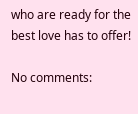who are ready for the best love has to offer!

No comments: